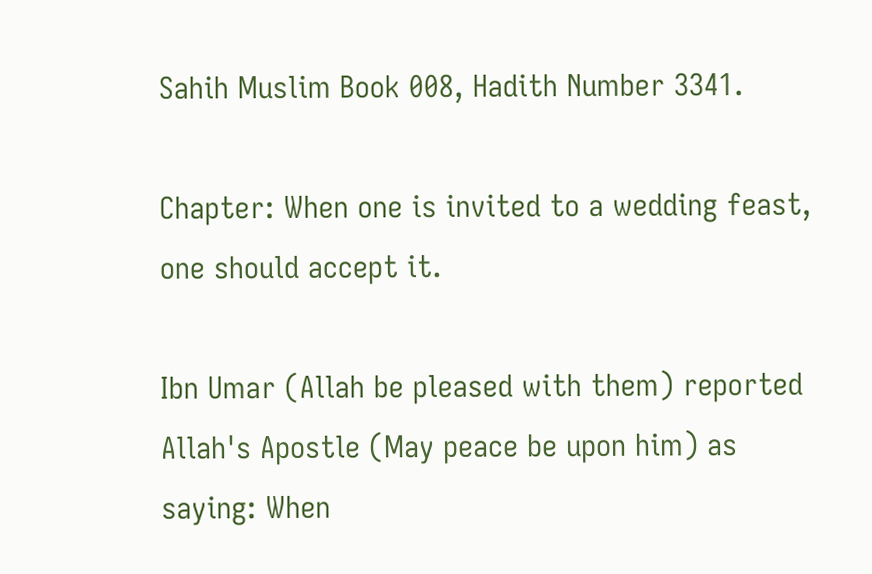Sahih Muslim Book 008, Hadith Number 3341.

Chapter: When one is invited to a wedding feast, one should accept it.

Ibn Umar (Allah be pleased with them) reported Allah's Apostle (May peace be upon him) as saying: When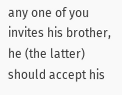any one of you invites his brother, he (the latter) should accept his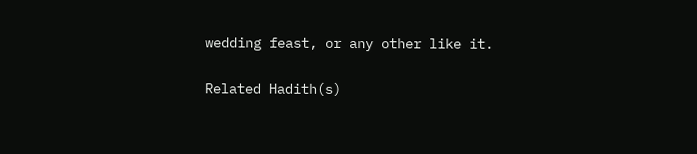wedding feast, or any other like it.

Related Hadith(s)